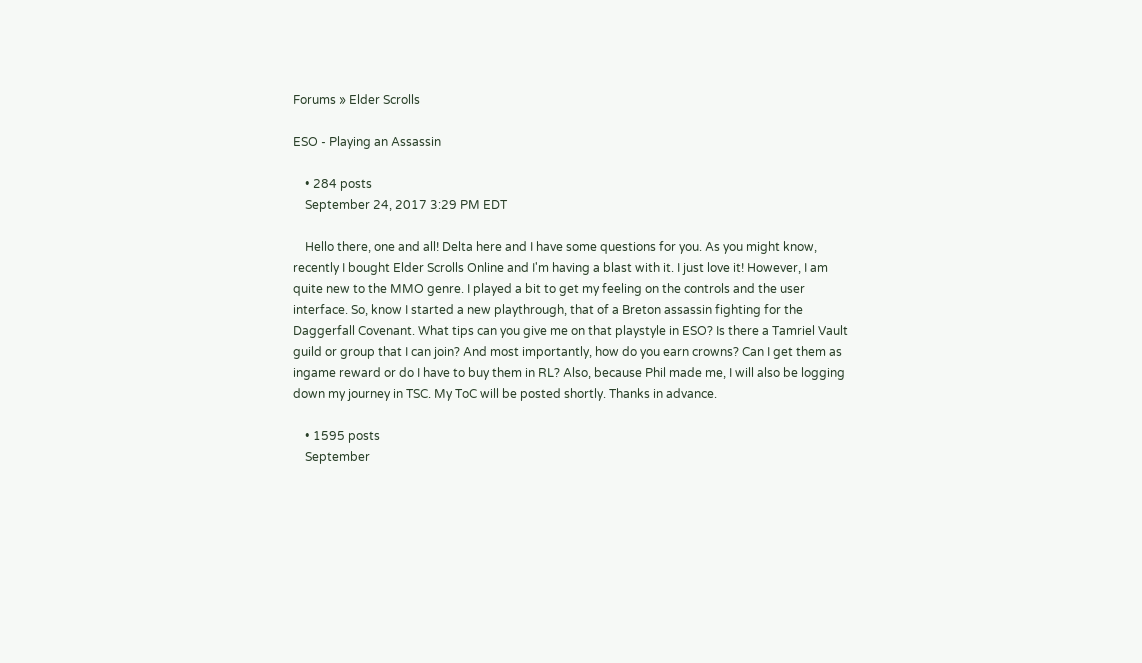Forums » Elder Scrolls

ESO - Playing an Assassin

    • 284 posts
    September 24, 2017 3:29 PM EDT

    Hello there, one and all! Delta here and I have some questions for you. As you might know, recently I bought Elder Scrolls Online and I'm having a blast with it. I just love it! However, I am quite new to the MMO genre. I played a bit to get my feeling on the controls and the user interface. So, know I started a new playthrough, that of a Breton assassin fighting for the Daggerfall Covenant. What tips can you give me on that playstyle in ESO? Is there a Tamriel Vault guild or group that I can join? And most importantly, how do you earn crowns? Can I get them as ingame reward or do I have to buy them in RL? Also, because Phil made me, I will also be logging down my journey in TSC. My ToC will be posted shortly. Thanks in advance.

    • 1595 posts
    September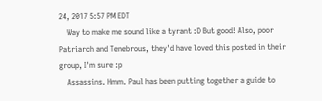24, 2017 5:57 PM EDT
    Way to make me sound like a tyrant :D But good! Also, poor Patriarch and Tenebrous, they'd have loved this posted in their group, I'm sure :p
    Assassins. Hmm. Paul has been putting together a guide to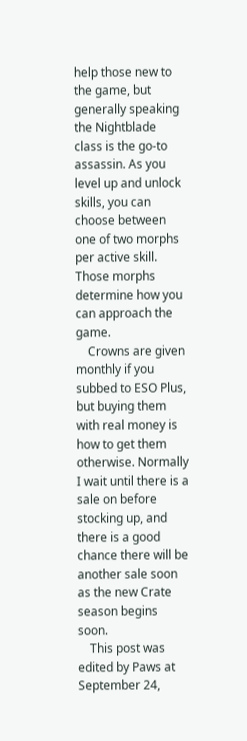help those new to the game, but generally speaking the Nightblade class is the go-to assassin. As you level up and unlock skills, you can choose between one of two morphs per active skill. Those morphs determine how you can approach the game.
    Crowns are given monthly if you subbed to ESO Plus, but buying them with real money is how to get them otherwise. Normally I wait until there is a sale on before stocking up, and there is a good chance there will be another sale soon as the new Crate season begins soon.
    This post was edited by Paws at September 24,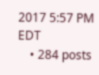2017 5:57 PM EDT
    • 284 posts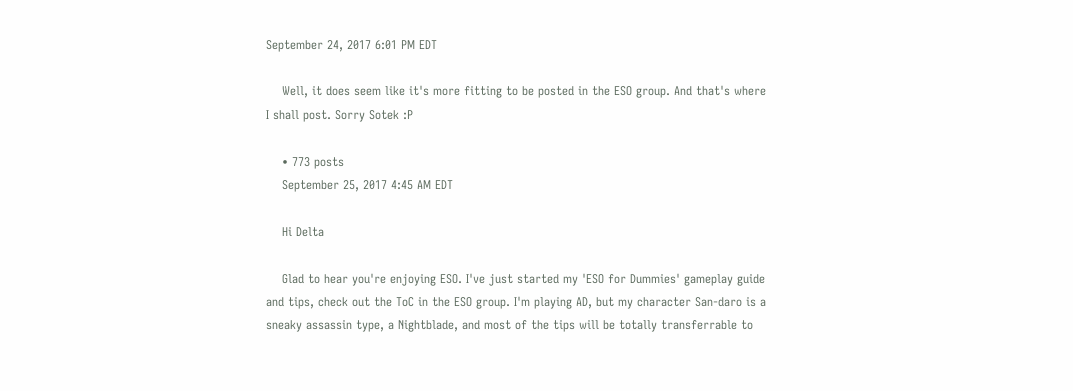September 24, 2017 6:01 PM EDT

    Well, it does seem like it's more fitting to be posted in the ESO group. And that's where I shall post. Sorry Sotek :P

    • 773 posts
    September 25, 2017 4:45 AM EDT

    Hi Delta

    Glad to hear you're enjoying ESO. I've just started my 'ESO for Dummies' gameplay guide and tips, check out the ToC in the ESO group. I'm playing AD, but my character San-daro is a sneaky assassin type, a Nightblade, and most of the tips will be totally transferrable to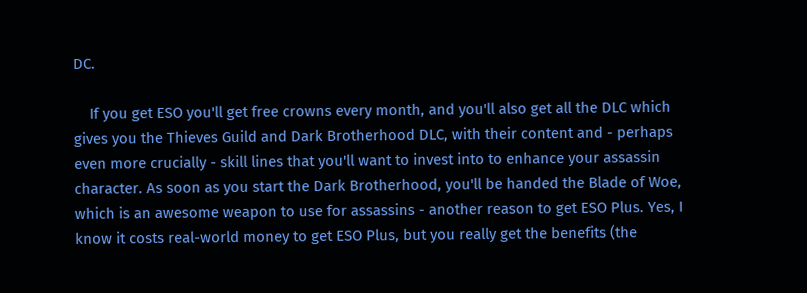DC.

    If you get ESO you'll get free crowns every month, and you'll also get all the DLC which gives you the Thieves Guild and Dark Brotherhood DLC, with their content and - perhaps even more crucially - skill lines that you'll want to invest into to enhance your assassin character. As soon as you start the Dark Brotherhood, you'll be handed the Blade of Woe, which is an awesome weapon to use for assassins - another reason to get ESO Plus. Yes, I know it costs real-world money to get ESO Plus, but you really get the benefits (the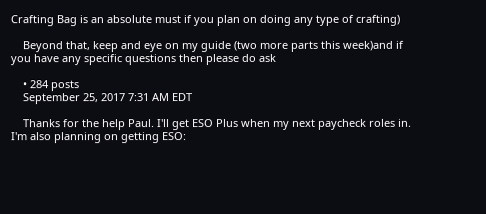Crafting Bag is an absolute must if you plan on doing any type of crafting)

    Beyond that, keep and eye on my guide (two more parts this week)and if you have any specific questions then please do ask

    • 284 posts
    September 25, 2017 7:31 AM EDT

    Thanks for the help Paul. I'll get ESO Plus when my next paycheck roles in. I'm also planning on getting ESO: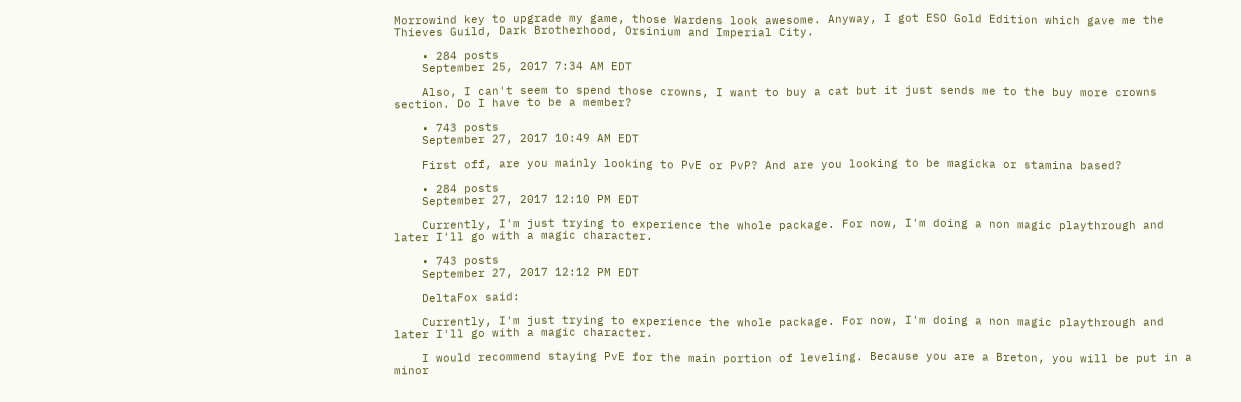Morrowind key to upgrade my game, those Wardens look awesome. Anyway, I got ESO Gold Edition which gave me the Thieves Guild, Dark Brotherhood, Orsinium and Imperial City.

    • 284 posts
    September 25, 2017 7:34 AM EDT

    Also, I can't seem to spend those crowns, I want to buy a cat but it just sends me to the buy more crowns section. Do I have to be a member?

    • 743 posts
    September 27, 2017 10:49 AM EDT

    First off, are you mainly looking to PvE or PvP? And are you looking to be magicka or stamina based?

    • 284 posts
    September 27, 2017 12:10 PM EDT

    Currently, I'm just trying to experience the whole package. For now, I'm doing a non magic playthrough and later I'll go with a magic character.

    • 743 posts
    September 27, 2017 12:12 PM EDT

    DeltaFox said:

    Currently, I'm just trying to experience the whole package. For now, I'm doing a non magic playthrough and later I'll go with a magic character.

    I would recommend staying PvE for the main portion of leveling. Because you are a Breton, you will be put in a minor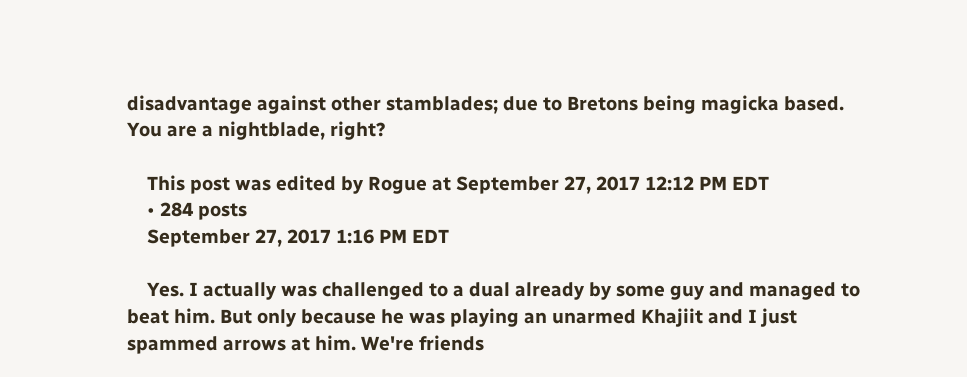disadvantage against other stamblades; due to Bretons being magicka based. You are a nightblade, right?

    This post was edited by Rogue at September 27, 2017 12:12 PM EDT
    • 284 posts
    September 27, 2017 1:16 PM EDT

    Yes. I actually was challenged to a dual already by some guy and managed to beat him. But only because he was playing an unarmed Khajiit and I just spammed arrows at him. We're friends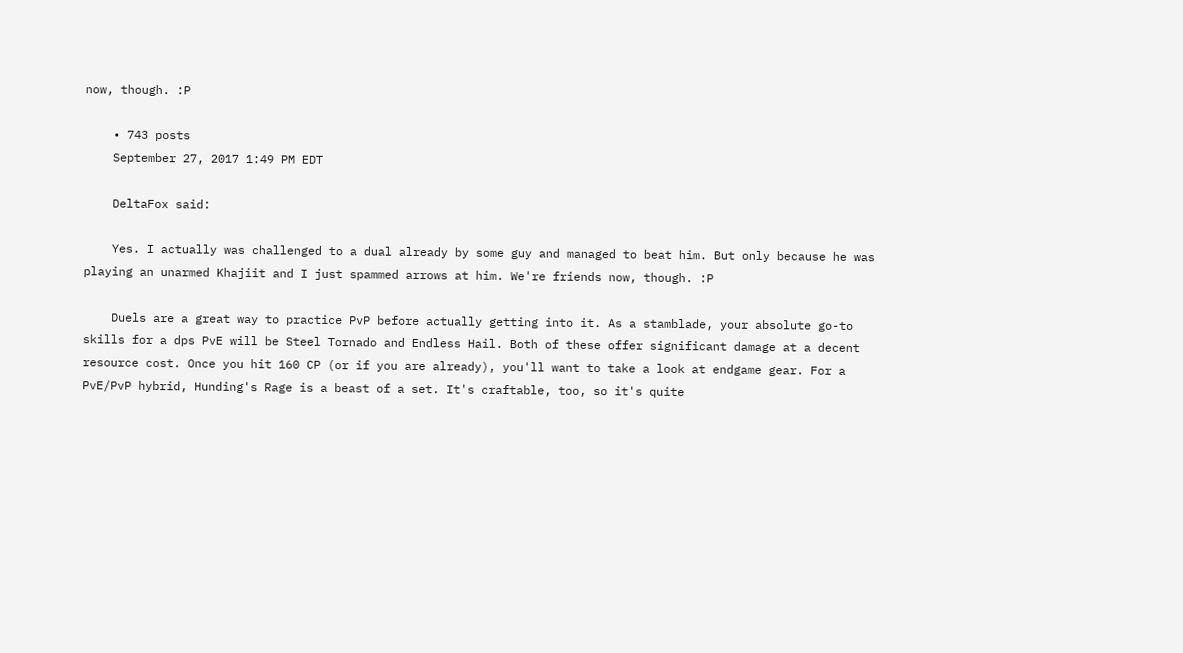now, though. :P

    • 743 posts
    September 27, 2017 1:49 PM EDT

    DeltaFox said:

    Yes. I actually was challenged to a dual already by some guy and managed to beat him. But only because he was playing an unarmed Khajiit and I just spammed arrows at him. We're friends now, though. :P

    Duels are a great way to practice PvP before actually getting into it. As a stamblade, your absolute go-to skills for a dps PvE will be Steel Tornado and Endless Hail. Both of these offer significant damage at a decent resource cost. Once you hit 160 CP (or if you are already), you'll want to take a look at endgame gear. For a PvE/PvP hybrid, Hunding's Rage is a beast of a set. It's craftable, too, so it's quite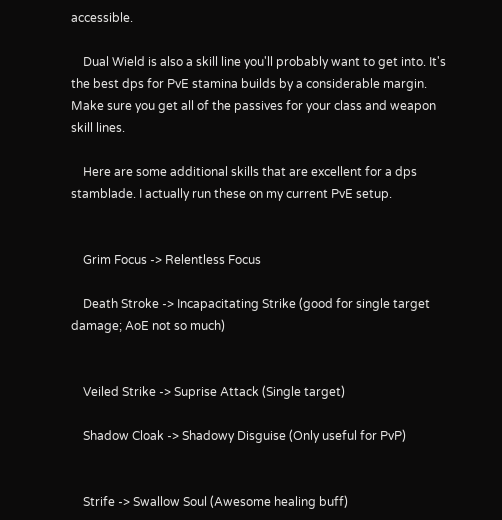accessible.

    Dual Wield is also a skill line you'll probably want to get into. It's the best dps for PvE stamina builds by a considerable margin. Make sure you get all of the passives for your class and weapon skill lines.

    Here are some additional skills that are excellent for a dps stamblade. I actually run these on my current PvE setup.


    Grim Focus -> Relentless Focus

    Death Stroke -> Incapacitating Strike (good for single target damage; AoE not so much)


    Veiled Strike -> Suprise Attack (Single target)

    Shadow Cloak -> Shadowy Disguise (Only useful for PvP)


    Strife -> Swallow Soul (Awesome healing buff)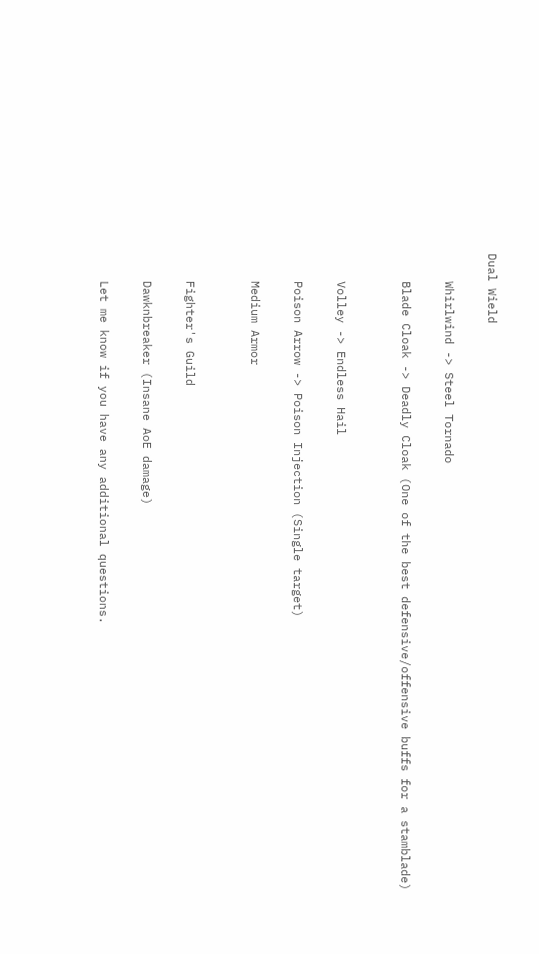Dual Wield

    Whirlwind -> Steel Tornado

    Blade Cloak -> Deadly Cloak (One of the best defensive/offensive buffs for a stamblade)


    Volley -> Endless Hail

    Poison Arrow -> Poison Injection (Single target)

    Medium Armor


    Fighter's Guild

    Dawknbreaker (Insane AoE damage)

    Let me know if you have any additional questions.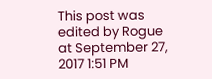This post was edited by Rogue at September 27, 2017 1:51 PM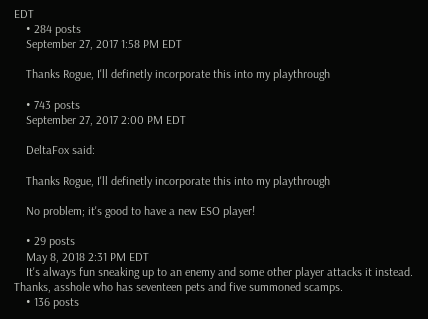EDT
    • 284 posts
    September 27, 2017 1:58 PM EDT

    Thanks Rogue, I'll definetly incorporate this into my playthrough

    • 743 posts
    September 27, 2017 2:00 PM EDT

    DeltaFox said:

    Thanks Rogue, I'll definetly incorporate this into my playthrough

    No problem; it's good to have a new ESO player!

    • 29 posts
    May 8, 2018 2:31 PM EDT
    It's always fun sneaking up to an enemy and some other player attacks it instead. Thanks, asshole who has seventeen pets and five summoned scamps.
    • 136 posts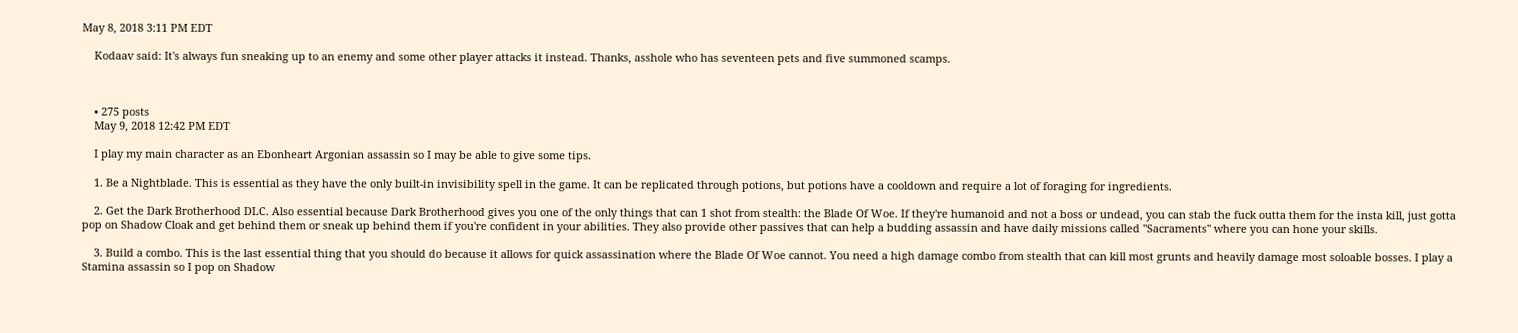May 8, 2018 3:11 PM EDT

    Kodaav said: It's always fun sneaking up to an enemy and some other player attacks it instead. Thanks, asshole who has seventeen pets and five summoned scamps.



    • 275 posts
    May 9, 2018 12:42 PM EDT

    I play my main character as an Ebonheart Argonian assassin so I may be able to give some tips.

    1. Be a Nightblade. This is essential as they have the only built-in invisibility spell in the game. It can be replicated through potions, but potions have a cooldown and require a lot of foraging for ingredients.

    2. Get the Dark Brotherhood DLC. Also essential because Dark Brotherhood gives you one of the only things that can 1 shot from stealth: the Blade Of Woe. If they're humanoid and not a boss or undead, you can stab the fuck outta them for the insta kill, just gotta pop on Shadow Cloak and get behind them or sneak up behind them if you're confident in your abilities. They also provide other passives that can help a budding assassin and have daily missions called "Sacraments" where you can hone your skills.

    3. Build a combo. This is the last essential thing that you should do because it allows for quick assassination where the Blade Of Woe cannot. You need a high damage combo from stealth that can kill most grunts and heavily damage most soloable bosses. I play a Stamina assassin so I pop on Shadow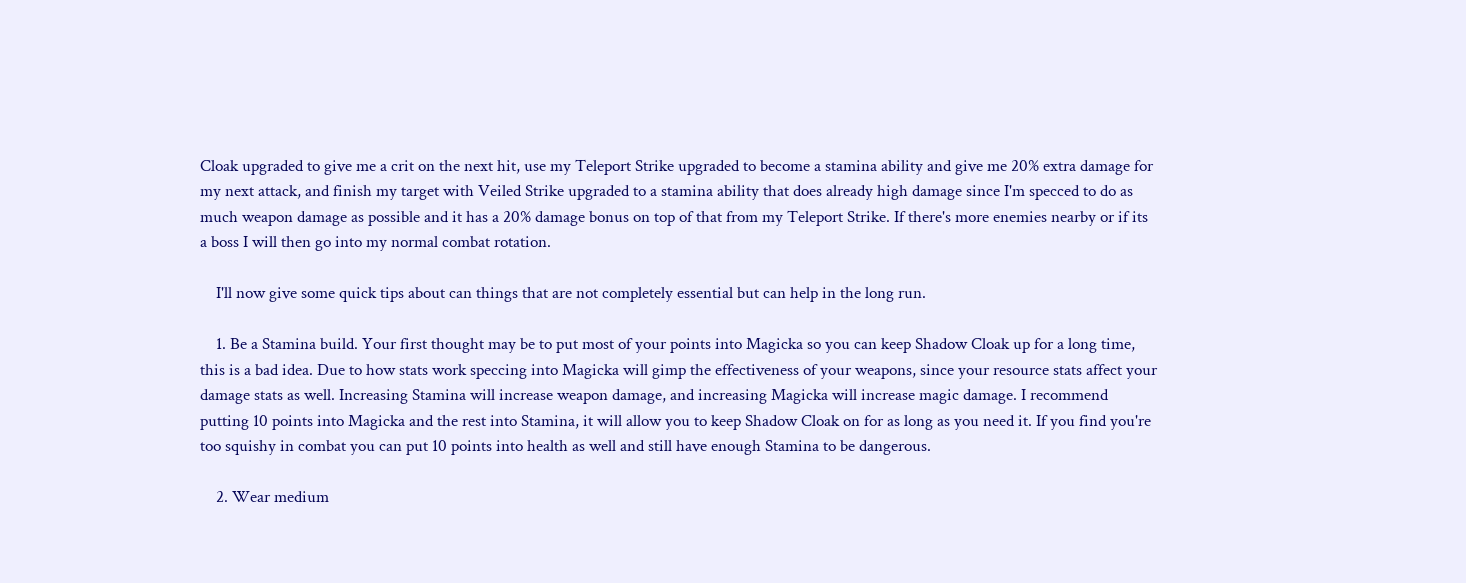Cloak upgraded to give me a crit on the next hit, use my Teleport Strike upgraded to become a stamina ability and give me 20% extra damage for my next attack, and finish my target with Veiled Strike upgraded to a stamina ability that does already high damage since I'm specced to do as much weapon damage as possible and it has a 20% damage bonus on top of that from my Teleport Strike. If there's more enemies nearby or if its a boss I will then go into my normal combat rotation.

    I'll now give some quick tips about can things that are not completely essential but can help in the long run.

    1. Be a Stamina build. Your first thought may be to put most of your points into Magicka so you can keep Shadow Cloak up for a long time, this is a bad idea. Due to how stats work speccing into Magicka will gimp the effectiveness of your weapons, since your resource stats affect your damage stats as well. Increasing Stamina will increase weapon damage, and increasing Magicka will increase magic damage. I recommend putting 10 points into Magicka and the rest into Stamina, it will allow you to keep Shadow Cloak on for as long as you need it. If you find you're too squishy in combat you can put 10 points into health as well and still have enough Stamina to be dangerous.

    2. Wear medium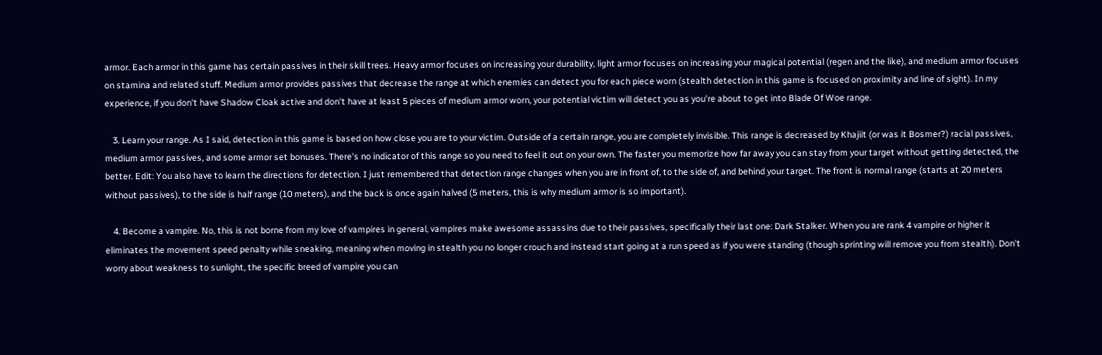armor. Each armor in this game has certain passives in their skill trees. Heavy armor focuses on increasing your durability, light armor focuses on increasing your magical potential (regen and the like), and medium armor focuses on stamina and related stuff. Medium armor provides passives that decrease the range at which enemies can detect you for each piece worn (stealth detection in this game is focused on proximity and line of sight). In my experience, if you don't have Shadow Cloak active and don't have at least 5 pieces of medium armor worn, your potential victim will detect you as you're about to get into Blade Of Woe range.

    3. Learn your range. As I said, detection in this game is based on how close you are to your victim. Outside of a certain range, you are completely invisible. This range is decreased by Khajiit (or was it Bosmer?) racial passives, medium armor passives, and some armor set bonuses. There's no indicator of this range so you need to feel it out on your own. The faster you memorize how far away you can stay from your target without getting detected, the better. Edit: You also have to learn the directions for detection. I just remembered that detection range changes when you are in front of, to the side of, and behind your target. The front is normal range (starts at 20 meters without passives), to the side is half range (10 meters), and the back is once again halved (5 meters, this is why medium armor is so important).

    4. Become a vampire. No, this is not borne from my love of vampires in general, vampires make awesome assassins due to their passives, specifically their last one: Dark Stalker. When you are rank 4 vampire or higher it eliminates the movement speed penalty while sneaking, meaning when moving in stealth you no longer crouch and instead start going at a run speed as if you were standing (though sprinting will remove you from stealth). Don't worry about weakness to sunlight, the specific breed of vampire you can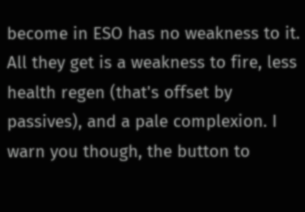become in ESO has no weakness to it. All they get is a weakness to fire, less health regen (that's offset by passives), and a pale complexion. I warn you though, the button to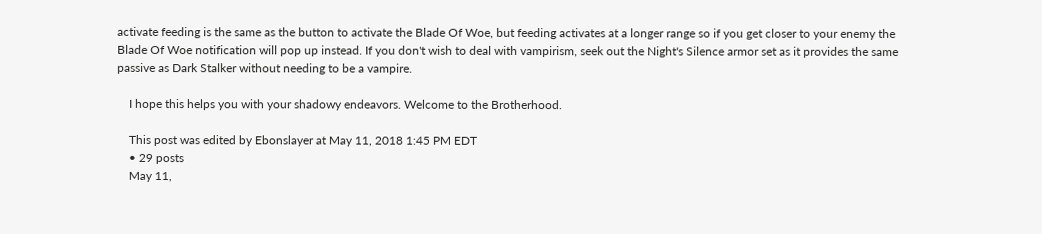activate feeding is the same as the button to activate the Blade Of Woe, but feeding activates at a longer range so if you get closer to your enemy the Blade Of Woe notification will pop up instead. If you don't wish to deal with vampirism, seek out the Night's Silence armor set as it provides the same passive as Dark Stalker without needing to be a vampire.

    I hope this helps you with your shadowy endeavors. Welcome to the Brotherhood.

    This post was edited by Ebonslayer at May 11, 2018 1:45 PM EDT
    • 29 posts
    May 11,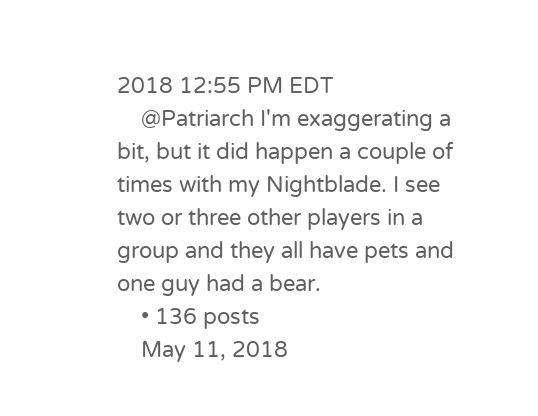2018 12:55 PM EDT
    @Patriarch I'm exaggerating a bit, but it did happen a couple of times with my Nightblade. I see two or three other players in a group and they all have pets and one guy had a bear.
    • 136 posts
    May 11, 2018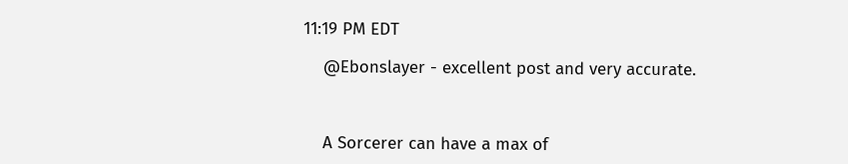11:19 PM EDT

    @Ebonslayer - excellent post and very accurate.



    A Sorcerer can have a max of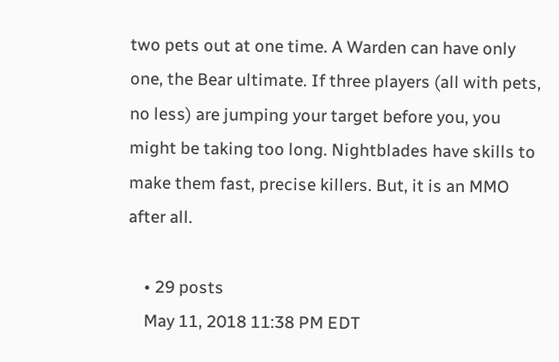two pets out at one time. A Warden can have only one, the Bear ultimate. If three players (all with pets, no less) are jumping your target before you, you might be taking too long. Nightblades have skills to make them fast, precise killers. But, it is an MMO after all.

    • 29 posts
    May 11, 2018 11:38 PM EDT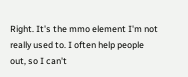Right. It's the mmo element I'm not really used to. I often help people out, so I can't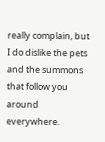really complain, but I do dislike the pets and the summons that follow you around everywhere.